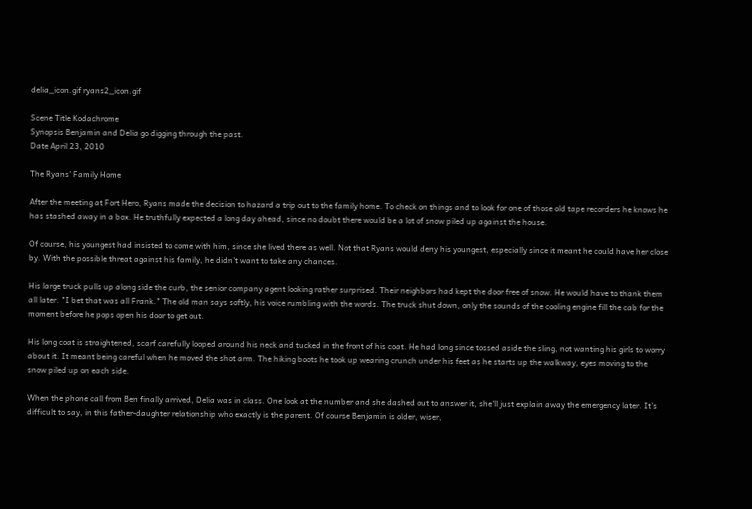delia_icon.gif ryans2_icon.gif

Scene Title Kodachrome
Synopsis Benjamin and Delia go digging through the past.
Date April 23, 2010

The Ryans' Family Home

After the meeting at Fort Hero, Ryans made the decision to hazard a trip out to the family home. To check on things and to look for one of those old tape recorders he knows he has stashed away in a box. He truthfully expected a long day ahead, since no doubt there would be a lot of snow piled up against the house.

Of course, his youngest had insisted to come with him, since she lived there as well. Not that Ryans would deny his youngest, especially since it meant he could have her close by. With the possible threat against his family, he didn't want to take any chances.

His large truck pulls up along side the curb, the senior company agent looking rather surprised. Their neighbors had kept the door free of snow. He would have to thank them all later. "I bet that was all Frank." The old man says softly, his voice rumbling with the words. The truck shut down, only the sounds of the cooling engine fill the cab for the moment before he pops open his door to get out.

His long coat is straightened, scarf carefully looped around his neck and tucked in the front of his coat. He had long since tossed aside the sling, not wanting his girls to worry about it. It meant being careful when he moved the shot arm. The hiking boots he took up wearing crunch under his feet as he starts up the walkway, eyes moving to the snow piled up on each side.

When the phone call from Ben finally arrived, Delia was in class. One look at the number and she dashed out to answer it, she'll just explain away the emergency later. It's difficult to say, in this father-daughter relationship who exactly is the parent. Of course Benjamin is older, wiser,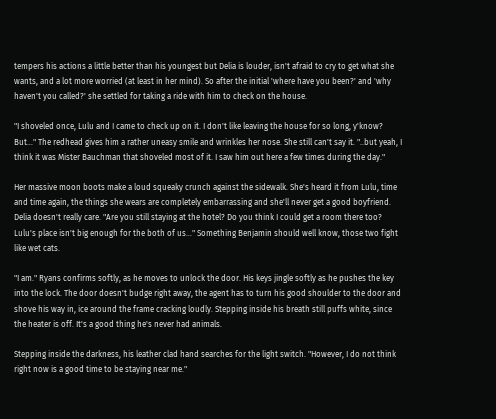tempers his actions a little better than his youngest but Delia is louder, isn't afraid to cry to get what she wants, and a lot more worried (at least in her mind). So after the initial 'where have you been?' and 'why haven't you called?' she settled for taking a ride with him to check on the house.

"I shoveled once, Lulu and I came to check up on it. I don't like leaving the house for so long, y'know? But…" The redhead gives him a rather uneasy smile and wrinkles her nose. She still can't say it. "..but yeah, I think it was Mister Bauchman that shoveled most of it. I saw him out here a few times during the day."

Her massive moon boots make a loud squeaky crunch against the sidewalk. She's heard it from Lulu, time and time again, the things she wears are completely embarrassing and she'll never get a good boyfriend. Delia doesn't really care. "Are you still staying at the hotel? Do you think I could get a room there too? Lulu's place isn't big enough for the both of us…" Something Benjamin should well know, those two fight like wet cats.

"I am." Ryans confirms softly, as he moves to unlock the door. His keys jingle softly as he pushes the key into the lock. The door doesn't budge right away, the agent has to turn his good shoulder to the door and shove his way in, ice around the frame cracking loudly. Stepping inside his breath still puffs white, since the heater is off. It's a good thing he's never had animals.

Stepping inside the darkness, his leather clad hand searches for the light switch. "However, I do not think right now is a good time to be staying near me."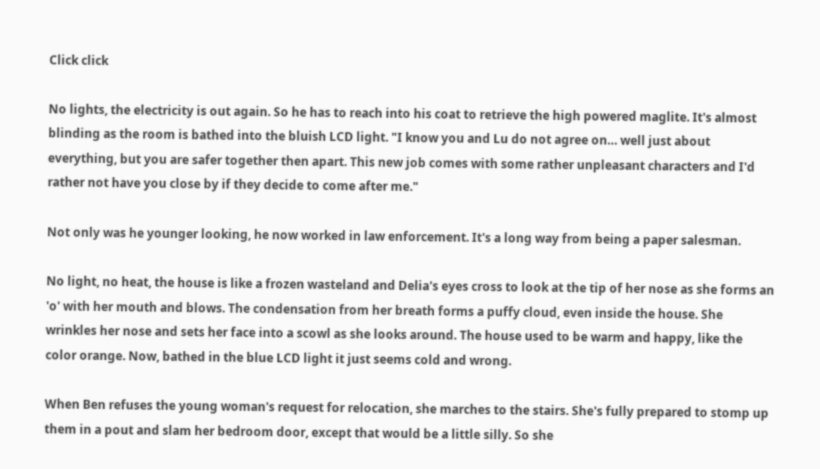Click click

No lights, the electricity is out again. So he has to reach into his coat to retrieve the high powered maglite. It's almost blinding as the room is bathed into the bluish LCD light. "I know you and Lu do not agree on… well just about everything, but you are safer together then apart. This new job comes with some rather unpleasant characters and I'd rather not have you close by if they decide to come after me."

Not only was he younger looking, he now worked in law enforcement. It's a long way from being a paper salesman.

No light, no heat, the house is like a frozen wasteland and Delia's eyes cross to look at the tip of her nose as she forms an 'o' with her mouth and blows. The condensation from her breath forms a puffy cloud, even inside the house. She wrinkles her nose and sets her face into a scowl as she looks around. The house used to be warm and happy, like the color orange. Now, bathed in the blue LCD light it just seems cold and wrong.

When Ben refuses the young woman's request for relocation, she marches to the stairs. She's fully prepared to stomp up them in a pout and slam her bedroom door, except that would be a little silly. So she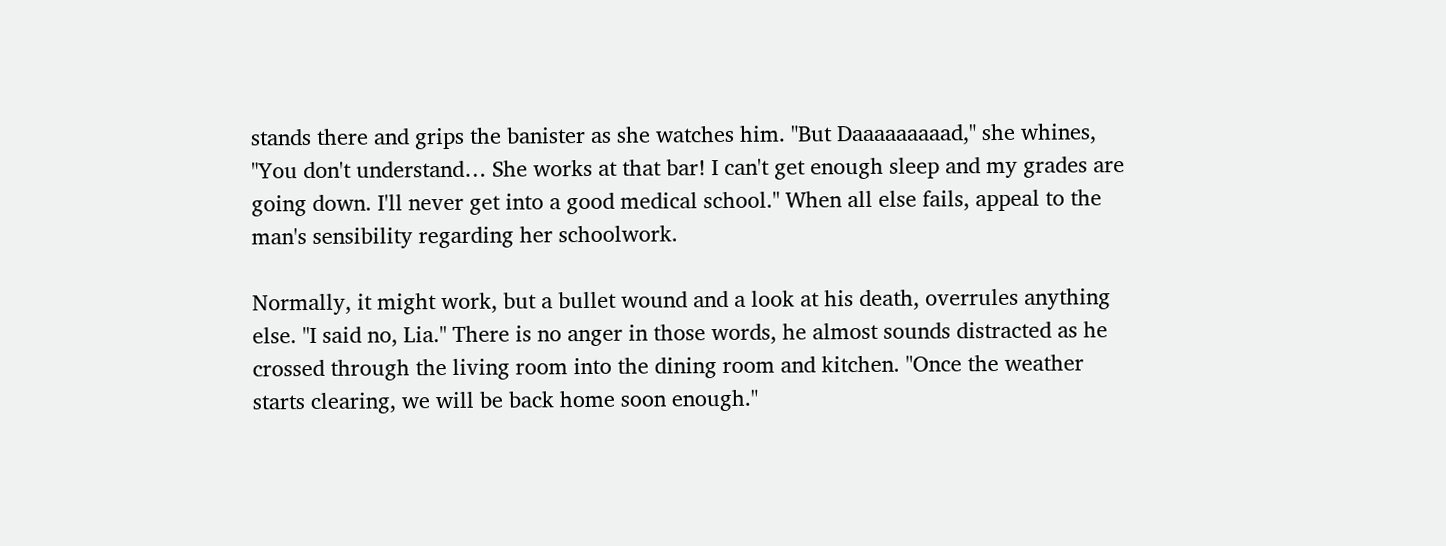stands there and grips the banister as she watches him. "But Daaaaaaaaad," she whines, "You don't understand… She works at that bar! I can't get enough sleep and my grades are going down. I'll never get into a good medical school." When all else fails, appeal to the man's sensibility regarding her schoolwork.

Normally, it might work, but a bullet wound and a look at his death, overrules anything else. "I said no, Lia." There is no anger in those words, he almost sounds distracted as he crossed through the living room into the dining room and kitchen. "Once the weather starts clearing, we will be back home soon enough."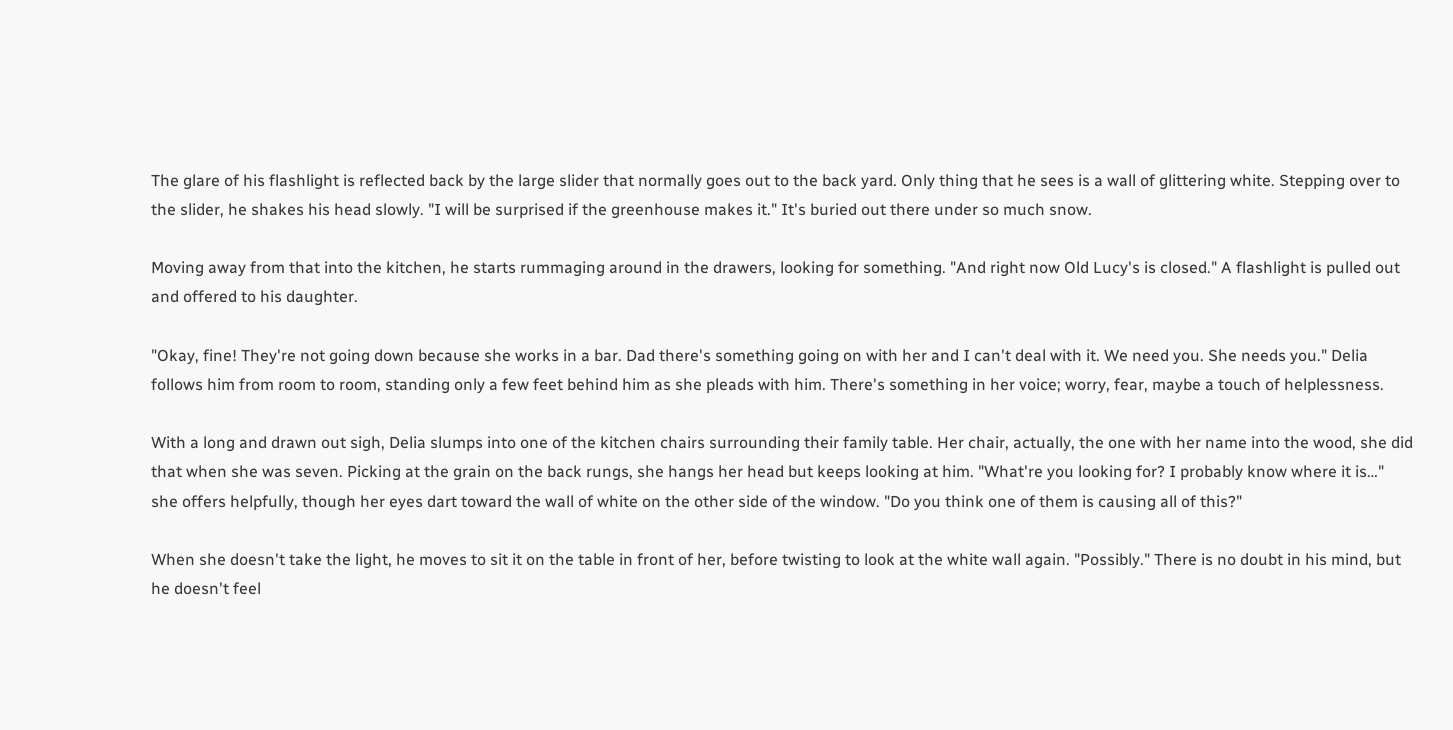The glare of his flashlight is reflected back by the large slider that normally goes out to the back yard. Only thing that he sees is a wall of glittering white. Stepping over to the slider, he shakes his head slowly. "I will be surprised if the greenhouse makes it." It's buried out there under so much snow.

Moving away from that into the kitchen, he starts rummaging around in the drawers, looking for something. "And right now Old Lucy's is closed." A flashlight is pulled out and offered to his daughter.

"Okay, fine! They're not going down because she works in a bar. Dad there's something going on with her and I can't deal with it. We need you. She needs you." Delia follows him from room to room, standing only a few feet behind him as she pleads with him. There's something in her voice; worry, fear, maybe a touch of helplessness.

With a long and drawn out sigh, Delia slumps into one of the kitchen chairs surrounding their family table. Her chair, actually, the one with her name into the wood, she did that when she was seven. Picking at the grain on the back rungs, she hangs her head but keeps looking at him. "What're you looking for? I probably know where it is…" she offers helpfully, though her eyes dart toward the wall of white on the other side of the window. "Do you think one of them is causing all of this?"

When she doesn't take the light, he moves to sit it on the table in front of her, before twisting to look at the white wall again. "Possibly." There is no doubt in his mind, but he doesn't feel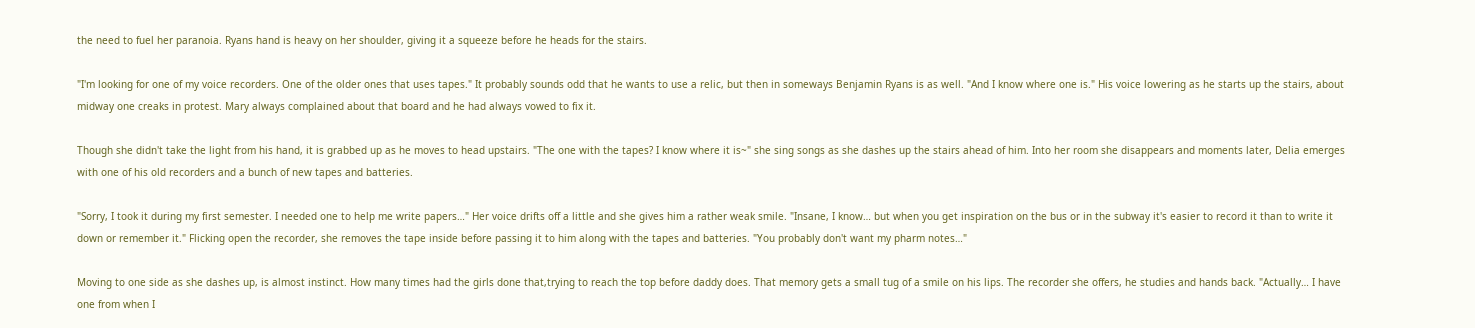the need to fuel her paranoia. Ryans hand is heavy on her shoulder, giving it a squeeze before he heads for the stairs.

"I'm looking for one of my voice recorders. One of the older ones that uses tapes." It probably sounds odd that he wants to use a relic, but then in someways Benjamin Ryans is as well. "And I know where one is." His voice lowering as he starts up the stairs, about midway one creaks in protest. Mary always complained about that board and he had always vowed to fix it.

Though she didn't take the light from his hand, it is grabbed up as he moves to head upstairs. "The one with the tapes? I know where it is~" she sing songs as she dashes up the stairs ahead of him. Into her room she disappears and moments later, Delia emerges with one of his old recorders and a bunch of new tapes and batteries.

"Sorry, I took it during my first semester. I needed one to help me write papers…" Her voice drifts off a little and she gives him a rather weak smile. "Insane, I know… but when you get inspiration on the bus or in the subway it's easier to record it than to write it down or remember it." Flicking open the recorder, she removes the tape inside before passing it to him along with the tapes and batteries. "You probably don't want my pharm notes…"

Moving to one side as she dashes up, is almost instinct. How many times had the girls done that,trying to reach the top before daddy does. That memory gets a small tug of a smile on his lips. The recorder she offers, he studies and hands back. "Actually… I have one from when I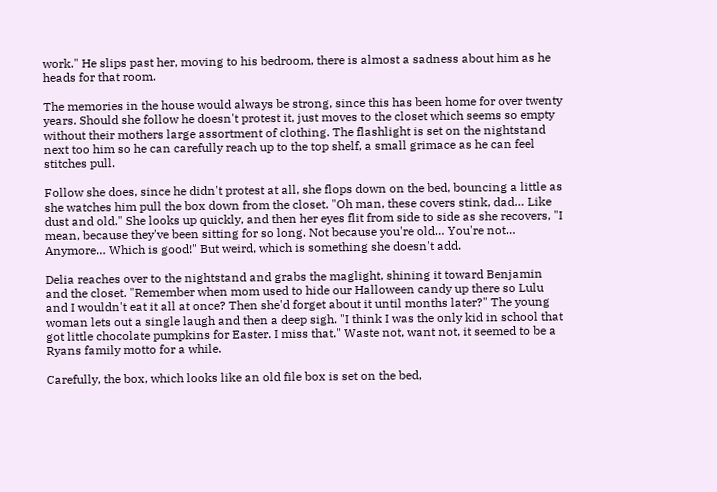work." He slips past her, moving to his bedroom, there is almost a sadness about him as he heads for that room.

The memories in the house would always be strong, since this has been home for over twenty years. Should she follow he doesn't protest it, just moves to the closet which seems so empty without their mothers large assortment of clothing. The flashlight is set on the nightstand next too him so he can carefully reach up to the top shelf, a small grimace as he can feel stitches pull.

Follow she does, since he didn't protest at all, she flops down on the bed, bouncing a little as she watches him pull the box down from the closet. "Oh man, these covers stink, dad… Like dust and old." She looks up quickly, and then her eyes flit from side to side as she recovers, "I mean, because they've been sitting for so long. Not because you're old… You're not… Anymore… Which is good!" But weird, which is something she doesn't add.

Delia reaches over to the nightstand and grabs the maglight, shining it toward Benjamin and the closet. "Remember when mom used to hide our Halloween candy up there so Lulu and I wouldn't eat it all at once? Then she'd forget about it until months later?" The young woman lets out a single laugh and then a deep sigh. "I think I was the only kid in school that got little chocolate pumpkins for Easter. I miss that." Waste not, want not, it seemed to be a Ryans family motto for a while.

Carefully, the box, which looks like an old file box is set on the bed,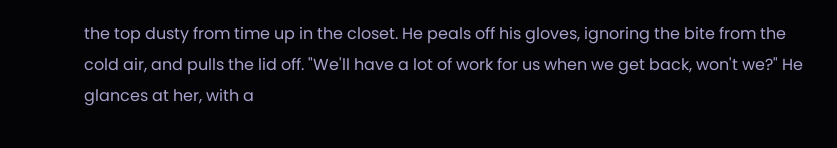the top dusty from time up in the closet. He peals off his gloves, ignoring the bite from the cold air, and pulls the lid off. "We'll have a lot of work for us when we get back, won't we?" He glances at her, with a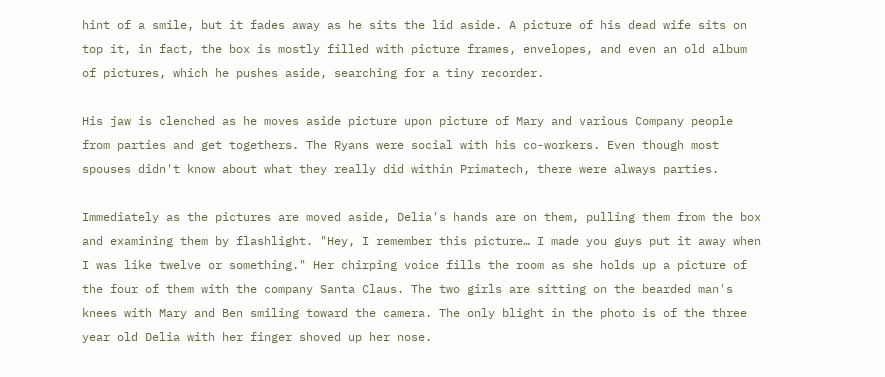hint of a smile, but it fades away as he sits the lid aside. A picture of his dead wife sits on top it, in fact, the box is mostly filled with picture frames, envelopes, and even an old album of pictures, which he pushes aside, searching for a tiny recorder.

His jaw is clenched as he moves aside picture upon picture of Mary and various Company people from parties and get togethers. The Ryans were social with his co-workers. Even though most spouses didn't know about what they really did within Primatech, there were always parties.

Immediately as the pictures are moved aside, Delia's hands are on them, pulling them from the box and examining them by flashlight. "Hey, I remember this picture… I made you guys put it away when I was like twelve or something." Her chirping voice fills the room as she holds up a picture of the four of them with the company Santa Claus. The two girls are sitting on the bearded man's knees with Mary and Ben smiling toward the camera. The only blight in the photo is of the three year old Delia with her finger shoved up her nose.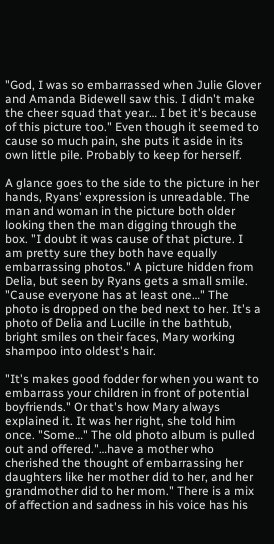"God, I was so embarrassed when Julie Glover and Amanda Bidewell saw this. I didn't make the cheer squad that year… I bet it's because of this picture too." Even though it seemed to cause so much pain, she puts it aside in its own little pile. Probably to keep for herself.

A glance goes to the side to the picture in her hands, Ryans' expression is unreadable. The man and woman in the picture both older looking then the man digging through the box. "I doubt it was cause of that picture. I am pretty sure they both have equally embarrassing photos." A picture hidden from Delia, but seen by Ryans gets a small smile. "Cause everyone has at least one…" The photo is dropped on the bed next to her. It's a photo of Delia and Lucille in the bathtub, bright smiles on their faces, Mary working shampoo into oldest's hair.

"It's makes good fodder for when you want to embarrass your children in front of potential boyfriends." Or that's how Mary always explained it. It was her right, she told him once. "Some…" The old photo album is pulled out and offered."…have a mother who cherished the thought of embarrassing her daughters like her mother did to her, and her grandmother did to her mom." There is a mix of affection and sadness in his voice has his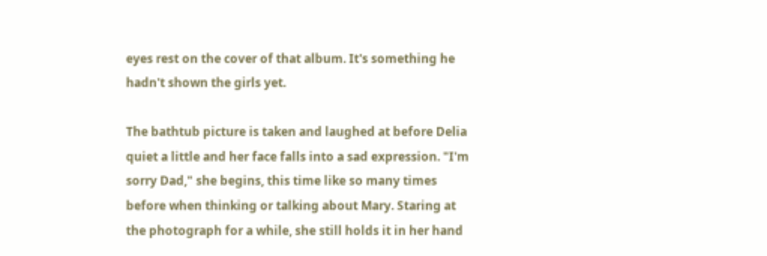eyes rest on the cover of that album. It's something he hadn't shown the girls yet.

The bathtub picture is taken and laughed at before Delia quiet a little and her face falls into a sad expression. "I'm sorry Dad," she begins, this time like so many times before when thinking or talking about Mary. Staring at the photograph for a while, she still holds it in her hand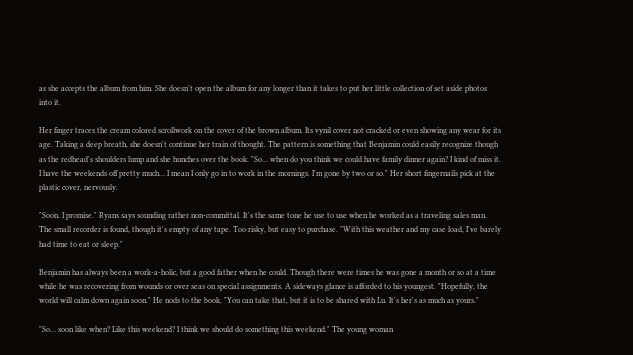as she accepts the album from him. She doesn't open the album for any longer than it takes to put her little collection of set aside photos into it.

Her finger traces the cream colored scrollwork on the cover of the brown album. Its vynil cover not cracked or even showing any wear for its age. Taking a deep breath, she doesn't continue her train of thought. The pattern is something that Benjamin could easily recognize though as the redhead's shoulders lump and she hunches over the book. "So… when do you think we could have family dinner again? I kind of miss it. I have the weekends off pretty much… I mean I only go in to work in the mornings. I'm gone by two or so." Her short fingernails pick at the plastic cover, nervously.

"Soon. I promise." Ryans says sounding rather non-committal. It's the same tone he use to use when he worked as a traveling sales man. The small recorder is found, though it's empty of any tape. Too risky, but easy to purchase. "With this weather and my case load, I've barely had time to eat or sleep."

Benjamin has always been a work-a-holic, but a good father when he could. Though there were times he was gone a month or so at a time while he was recovering from wounds or over seas on special assignments. A sideways glance is afforded to his youngest. "Hopefully, the world will calm down again soon." He nods to the book, "You can take that, but it is to be shared with Lu. It's her's as much as yours."

"So… soon like when? Like this weekend? I think we should do something this weekend." The young woman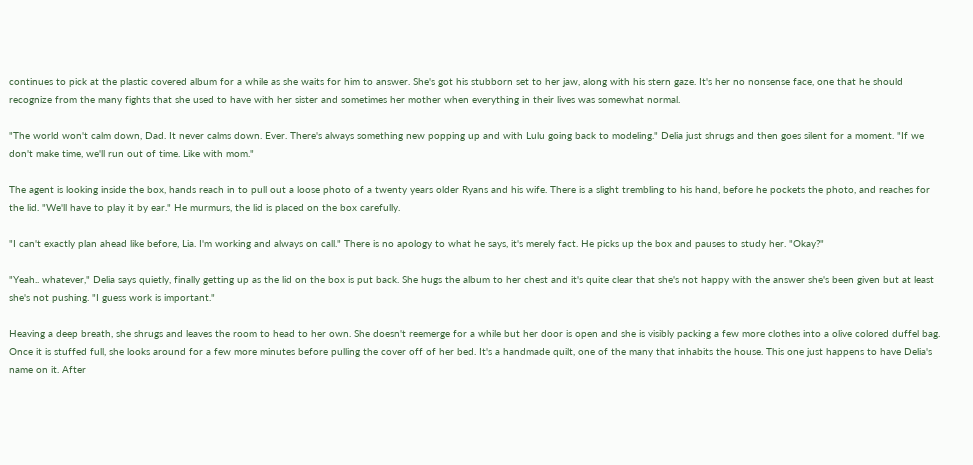continues to pick at the plastic covered album for a while as she waits for him to answer. She's got his stubborn set to her jaw, along with his stern gaze. It's her no nonsense face, one that he should recognize from the many fights that she used to have with her sister and sometimes her mother when everything in their lives was somewhat normal.

"The world won't calm down, Dad. It never calms down. Ever. There's always something new popping up and with Lulu going back to modeling." Delia just shrugs and then goes silent for a moment. "If we don't make time, we'll run out of time. Like with mom."

The agent is looking inside the box, hands reach in to pull out a loose photo of a twenty years older Ryans and his wife. There is a slight trembling to his hand, before he pockets the photo, and reaches for the lid. "We'll have to play it by ear." He murmurs, the lid is placed on the box carefully.

"I can't exactly plan ahead like before, Lia. I'm working and always on call." There is no apology to what he says, it's merely fact. He picks up the box and pauses to study her. "Okay?"

"Yeah.. whatever," Delia says quietly, finally getting up as the lid on the box is put back. She hugs the album to her chest and it's quite clear that she's not happy with the answer she's been given but at least she's not pushing. "I guess work is important."

Heaving a deep breath, she shrugs and leaves the room to head to her own. She doesn't reemerge for a while but her door is open and she is visibly packing a few more clothes into a olive colored duffel bag. Once it is stuffed full, she looks around for a few more minutes before pulling the cover off of her bed. It's a handmade quilt, one of the many that inhabits the house. This one just happens to have Delia's name on it. After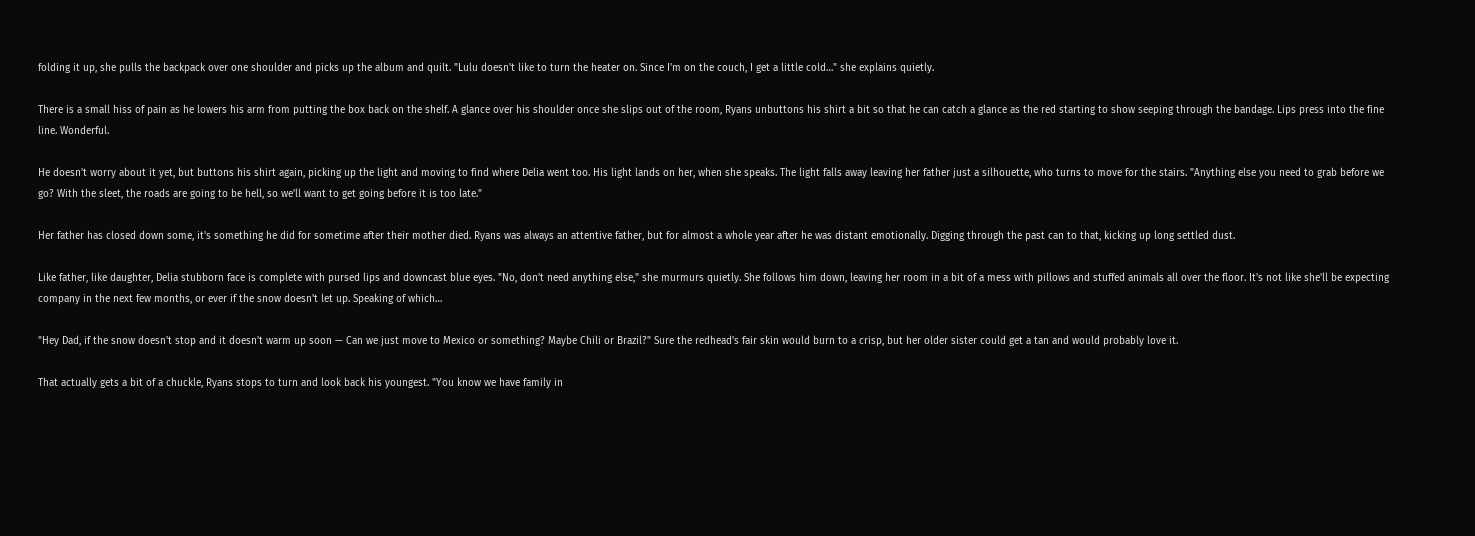folding it up, she pulls the backpack over one shoulder and picks up the album and quilt. "Lulu doesn't like to turn the heater on. Since I'm on the couch, I get a little cold…" she explains quietly.

There is a small hiss of pain as he lowers his arm from putting the box back on the shelf. A glance over his shoulder once she slips out of the room, Ryans unbuttons his shirt a bit so that he can catch a glance as the red starting to show seeping through the bandage. Lips press into the fine line. Wonderful.

He doesn't worry about it yet, but buttons his shirt again, picking up the light and moving to find where Delia went too. His light lands on her, when she speaks. The light falls away leaving her father just a silhouette, who turns to move for the stairs. "Anything else you need to grab before we go? With the sleet, the roads are going to be hell, so we'll want to get going before it is too late."

Her father has closed down some, it's something he did for sometime after their mother died. Ryans was always an attentive father, but for almost a whole year after he was distant emotionally. Digging through the past can to that, kicking up long settled dust.

Like father, like daughter, Delia stubborn face is complete with pursed lips and downcast blue eyes. "No, don't need anything else," she murmurs quietly. She follows him down, leaving her room in a bit of a mess with pillows and stuffed animals all over the floor. It's not like she'll be expecting company in the next few months, or ever if the snow doesn't let up. Speaking of which…

"Hey Dad, if the snow doesn't stop and it doesn't warm up soon — Can we just move to Mexico or something? Maybe Chili or Brazil?" Sure the redhead's fair skin would burn to a crisp, but her older sister could get a tan and would probably love it.

That actually gets a bit of a chuckle, Ryans stops to turn and look back his youngest. "You know we have family in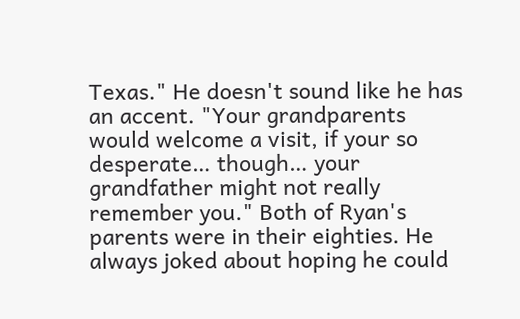Texas." He doesn't sound like he has an accent. "Your grandparents would welcome a visit, if your so desperate… though… your grandfather might not really remember you." Both of Ryan's parents were in their eighties. He always joked about hoping he could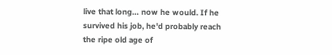live that long… now he would. If he survived his job, he'd probably reach the ripe old age of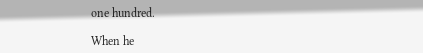one hundred.

When he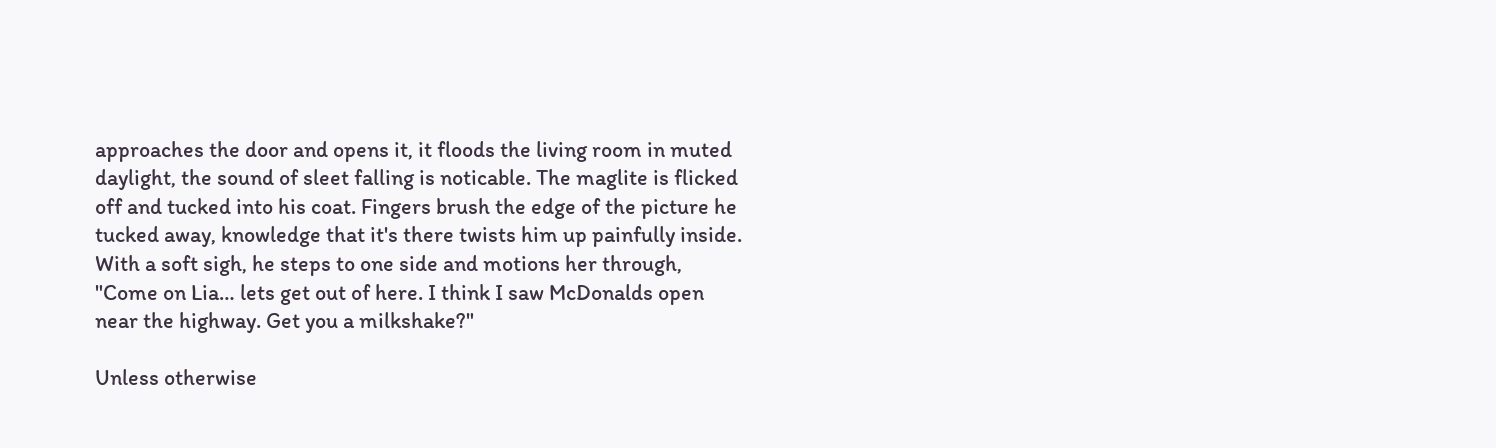approaches the door and opens it, it floods the living room in muted daylight, the sound of sleet falling is noticable. The maglite is flicked off and tucked into his coat. Fingers brush the edge of the picture he tucked away, knowledge that it's there twists him up painfully inside. With a soft sigh, he steps to one side and motions her through, "Come on Lia… lets get out of here. I think I saw McDonalds open near the highway. Get you a milkshake?"

Unless otherwise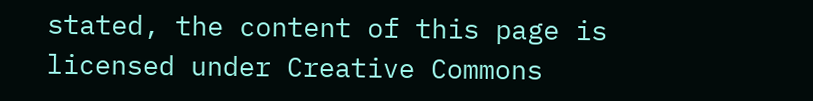stated, the content of this page is licensed under Creative Commons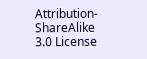Attribution-ShareAlike 3.0 License